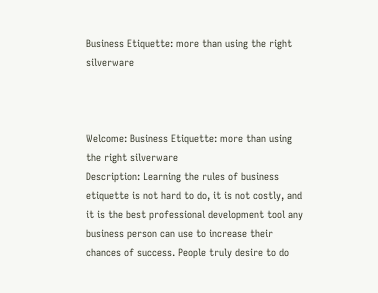Business Etiquette: more than using the right silverware



Welcome: Business Etiquette: more than using the right silverware
Description: Learning the rules of business etiquette is not hard to do, it is not costly, and it is the best professional development tool any business person can use to increase their chances of success. People truly desire to do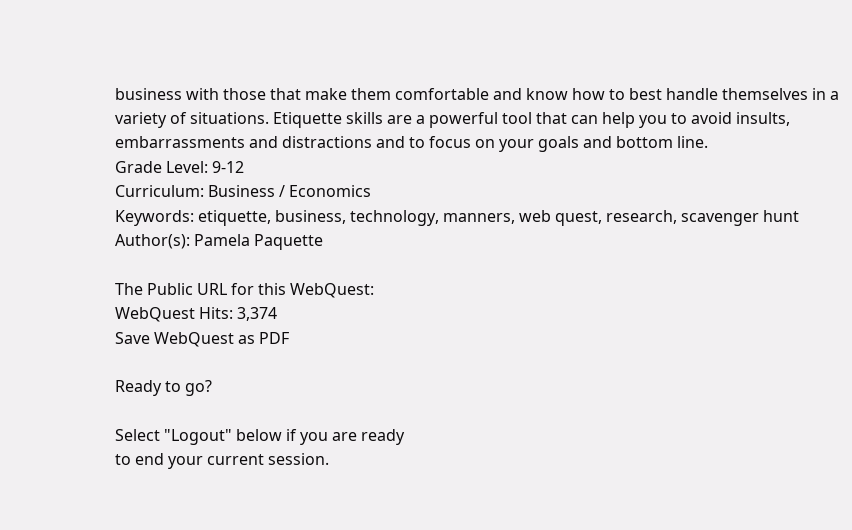business with those that make them comfortable and know how to best handle themselves in a variety of situations. Etiquette skills are a powerful tool that can help you to avoid insults, embarrassments and distractions and to focus on your goals and bottom line.
Grade Level: 9-12
Curriculum: Business / Economics
Keywords: etiquette, business, technology, manners, web quest, research, scavenger hunt
Author(s): Pamela Paquette

The Public URL for this WebQuest:
WebQuest Hits: 3,374
Save WebQuest as PDF

Ready to go?

Select "Logout" below if you are ready
to end your current session.